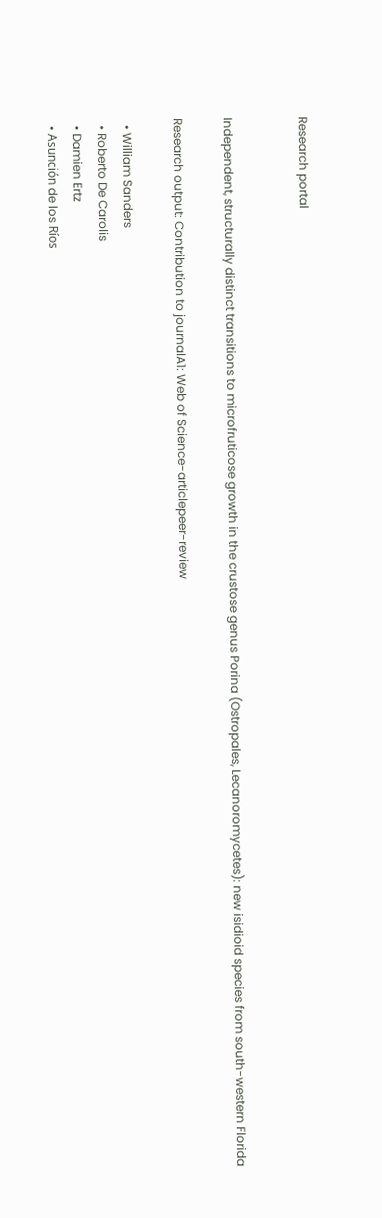Research portal


Independent, structurally distinct transitions to microfruticose growth in the crustose genus Porina (Ostropales, Lecanoromycetes): new isidioid species from south-western Florida

Research output: Contribution to journalA1: Web of Science-articlepeer-review

  • William Sanders
  • Roberto De Carolis
  • Damien Ertz
  • Asunción de los Ríos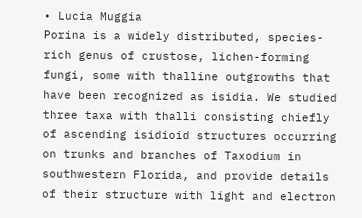• Lucia Muggia
Porina is a widely distributed, species-rich genus of crustose, lichen-forming fungi, some with thalline outgrowths that have been recognized as isidia. We studied three taxa with thalli consisting chiefly of ascending isidioid structures occurring on trunks and branches of Taxodium in southwestern Florida, and provide details of their structure with light and electron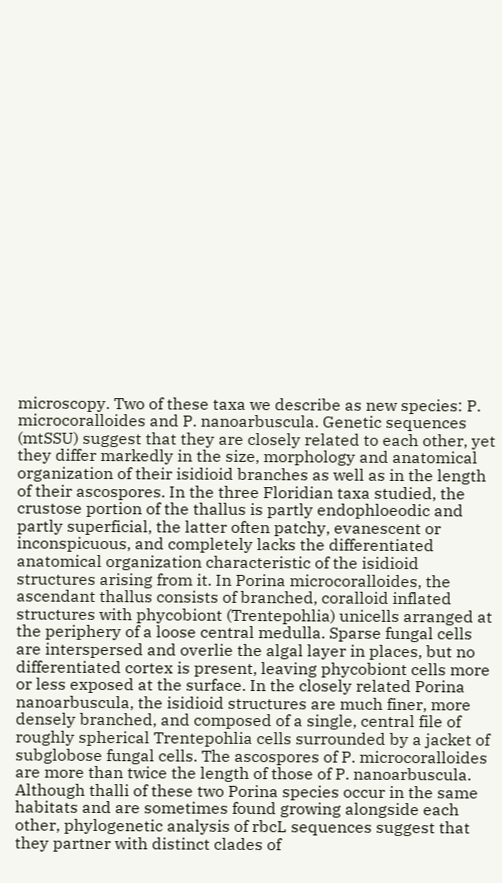microscopy. Two of these taxa we describe as new species: P. microcoralloides and P. nanoarbuscula. Genetic sequences (mtSSU) suggest that they are closely related to each other, yet they differ markedly in the size, morphology and anatomical organization of their isidioid branches as well as in the length of their ascospores. In the three Floridian taxa studied, the crustose portion of the thallus is partly endophloeodic and partly superficial, the latter often patchy, evanescent or inconspicuous, and completely lacks the differentiated anatomical organization characteristic of the isidioid structures arising from it. In Porina microcoralloides, the ascendant thallus consists of branched, coralloid inflated structures with phycobiont (Trentepohlia) unicells arranged at the periphery of a loose central medulla. Sparse fungal cells are interspersed and overlie the algal layer in places, but no differentiated cortex is present, leaving phycobiont cells more or less exposed at the surface. In the closely related Porina nanoarbuscula, the isidioid structures are much finer, more densely branched, and composed of a single, central file of roughly spherical Trentepohlia cells surrounded by a jacket of subglobose fungal cells. The ascospores of P. microcoralloides are more than twice the length of those of P. nanoarbuscula. Although thalli of these two Porina species occur in the same habitats and are sometimes found growing alongside each other, phylogenetic analysis of rbcL sequences suggest that they partner with distinct clades of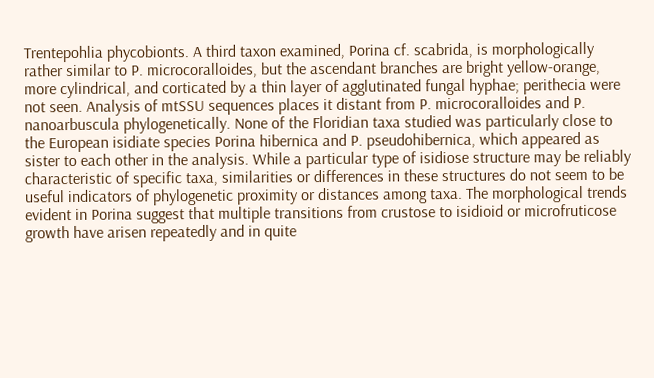Trentepohlia phycobionts. A third taxon examined, Porina cf. scabrida, is morphologically rather similar to P. microcoralloides, but the ascendant branches are bright yellow-orange, more cylindrical, and corticated by a thin layer of agglutinated fungal hyphae; perithecia were not seen. Analysis of mtSSU sequences places it distant from P. microcoralloides and P. nanoarbuscula phylogenetically. None of the Floridian taxa studied was particularly close to the European isidiate species Porina hibernica and P. pseudohibernica, which appeared as sister to each other in the analysis. While a particular type of isidiose structure may be reliably characteristic of specific taxa, similarities or differences in these structures do not seem to be useful indicators of phylogenetic proximity or distances among taxa. The morphological trends evident in Porina suggest that multiple transitions from crustose to isidioid or microfruticose growth have arisen repeatedly and in quite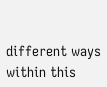different ways within this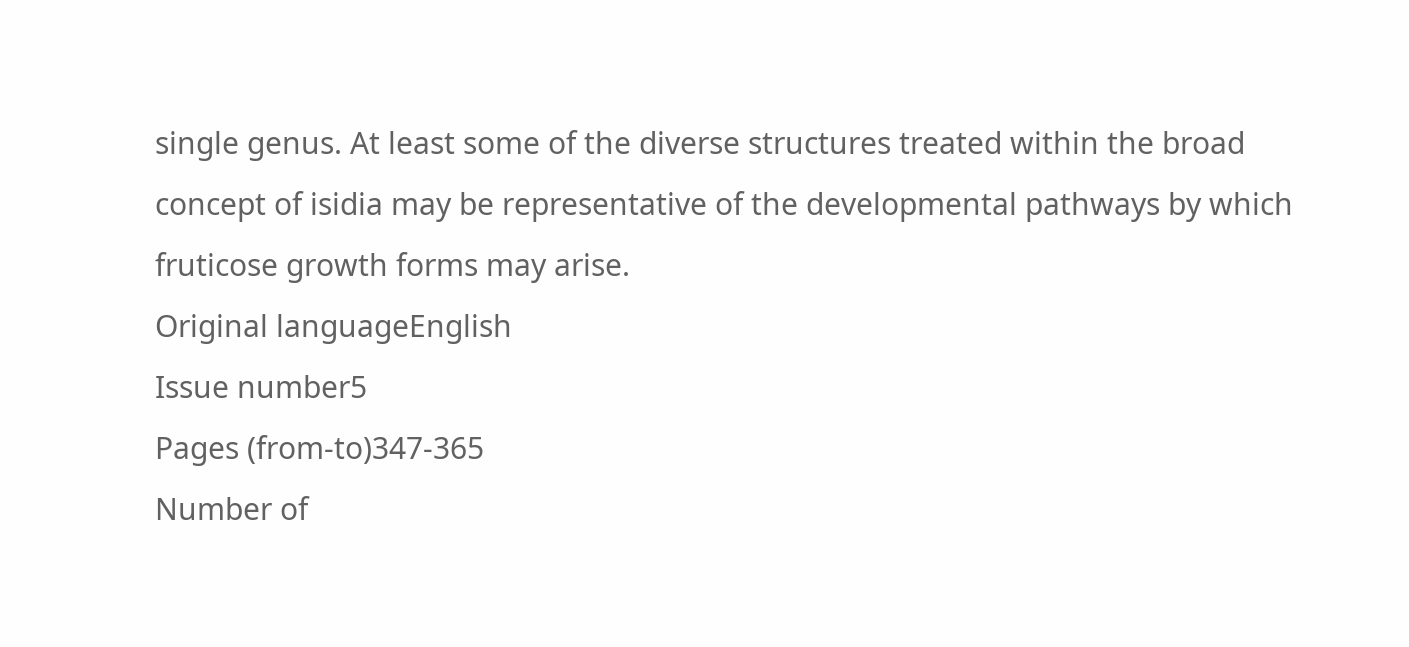single genus. At least some of the diverse structures treated within the broad concept of isidia may be representative of the developmental pathways by which fruticose growth forms may arise.
Original languageEnglish
Issue number5
Pages (from-to)347-365
Number of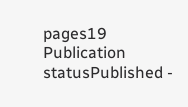pages19
Publication statusPublished -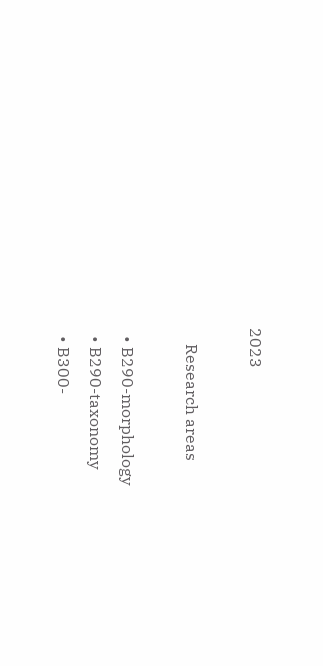2023

    Research areas

  • B290-morphology
  • B290-taxonomy
  • B300-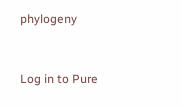phylogeny


Log in to Pure